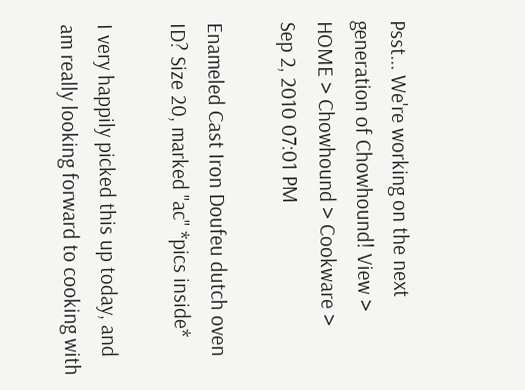Psst... We're working on the next generation of Chowhound! View >
HOME > Chowhound > Cookware >
Sep 2, 2010 07:01 PM

Enameled Cast Iron Doufeu dutch oven ID? Size 20, marked "ac" *pics inside*

I very happily picked this up today, and am really looking forward to cooking with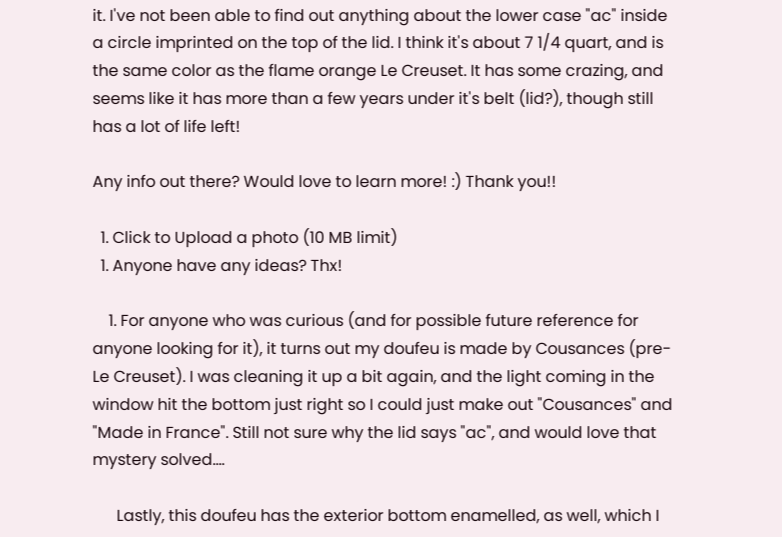it. I've not been able to find out anything about the lower case "ac" inside a circle imprinted on the top of the lid. I think it's about 7 1/4 quart, and is the same color as the flame orange Le Creuset. It has some crazing, and seems like it has more than a few years under it's belt (lid?), though still has a lot of life left!

Any info out there? Would love to learn more! :) Thank you!!

  1. Click to Upload a photo (10 MB limit)
  1. Anyone have any ideas? Thx!

    1. For anyone who was curious (and for possible future reference for anyone looking for it), it turns out my doufeu is made by Cousances (pre-Le Creuset). I was cleaning it up a bit again, and the light coming in the window hit the bottom just right so I could just make out "Cousances" and "Made in France". Still not sure why the lid says "ac", and would love that mystery solved....

      Lastly, this doufeu has the exterior bottom enamelled, as well, which I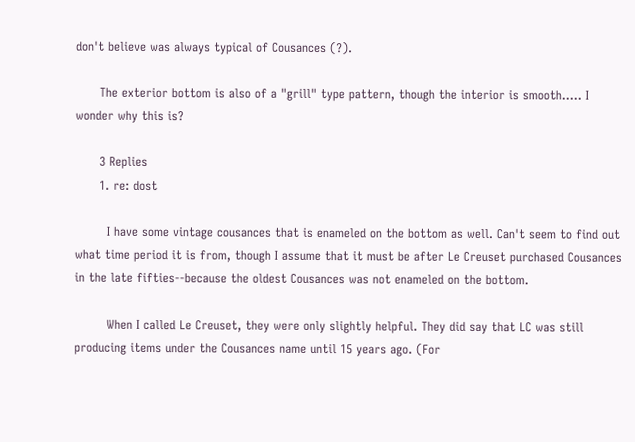don't believe was always typical of Cousances (?).

      The exterior bottom is also of a "grill" type pattern, though the interior is smooth..... I wonder why this is?

      3 Replies
      1. re: dost

        I have some vintage cousances that is enameled on the bottom as well. Can't seem to find out what time period it is from, though I assume that it must be after Le Creuset purchased Cousances in the late fifties--because the oldest Cousances was not enameled on the bottom.

        When I called Le Creuset, they were only slightly helpful. They did say that LC was still producing items under the Cousances name until 15 years ago. (For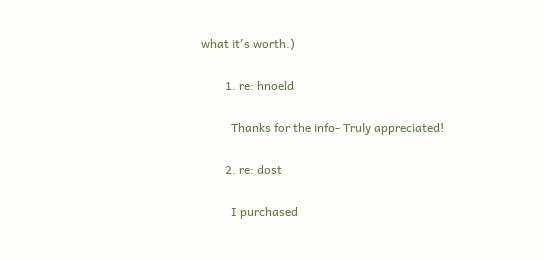what it's worth.)

        1. re: hnoeld

          Thanks for the info- Truly appreciated!

        2. re: dost

          I purchased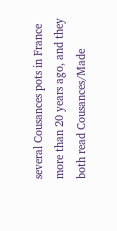several Cousances pots in France more than 20 years ago, and they both read Cousances/Made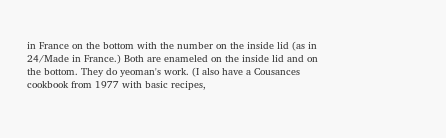in France on the bottom with the number on the inside lid (as in 24/Made in France.) Both are enameled on the inside lid and on the bottom. They do yeoman's work. (I also have a Cousances cookbook from 1977 with basic recipes,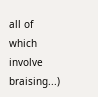all of which involve braising...)